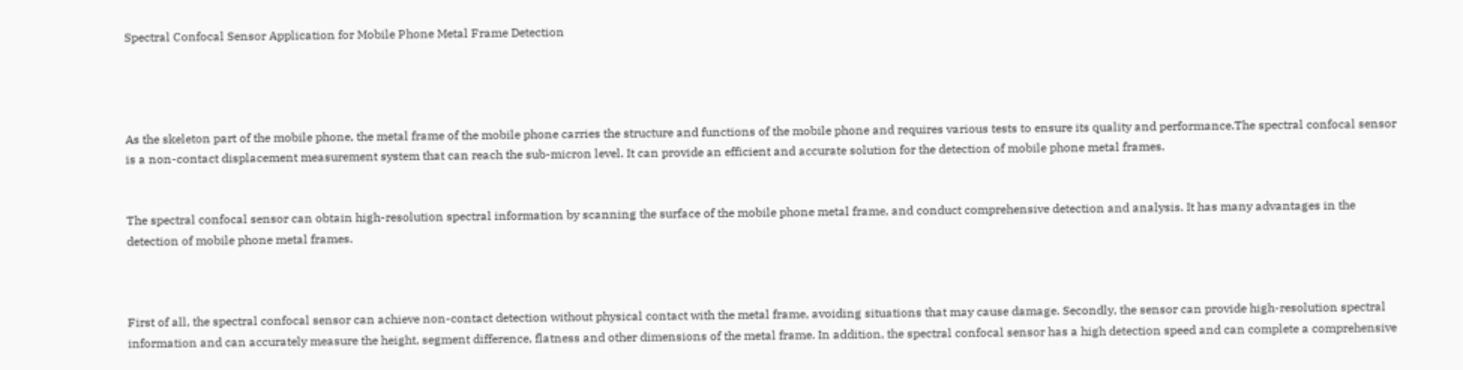Spectral Confocal Sensor Application for Mobile Phone Metal Frame Detection




As the skeleton part of the mobile phone, the metal frame of the mobile phone carries the structure and functions of the mobile phone and requires various tests to ensure its quality and performance.The spectral confocal sensor is a non-contact displacement measurement system that can reach the sub-micron level. It can provide an efficient and accurate solution for the detection of mobile phone metal frames.


The spectral confocal sensor can obtain high-resolution spectral information by scanning the surface of the mobile phone metal frame, and conduct comprehensive detection and analysis. It has many advantages in the detection of mobile phone metal frames.



First of all, the spectral confocal sensor can achieve non-contact detection without physical contact with the metal frame, avoiding situations that may cause damage. Secondly, the sensor can provide high-resolution spectral information and can accurately measure the height, segment difference, flatness and other dimensions of the metal frame. In addition, the spectral confocal sensor has a high detection speed and can complete a comprehensive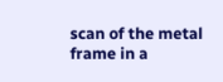scan of the metal frame in a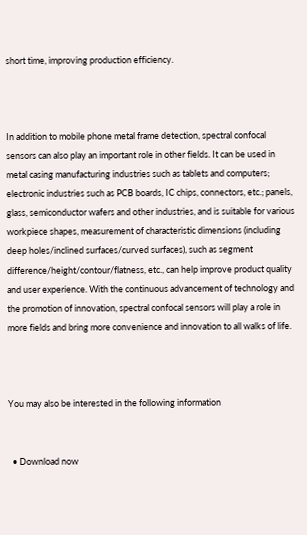short time, improving production efficiency.



In addition to mobile phone metal frame detection, spectral confocal sensors can also play an important role in other fields. It can be used in metal casing manufacturing industries such as tablets and computers; electronic industries such as PCB boards, IC chips, connectors, etc.; panels, glass, semiconductor wafers and other industries, and is suitable for various workpiece shapes, measurement of characteristic dimensions (including deep holes/inclined surfaces/curved surfaces), such as segment difference/height/contour/flatness, etc., can help improve product quality and user experience. With the continuous advancement of technology and the promotion of innovation, spectral confocal sensors will play a role in more fields and bring more convenience and innovation to all walks of life.



You may also be interested in the following information


  • Download now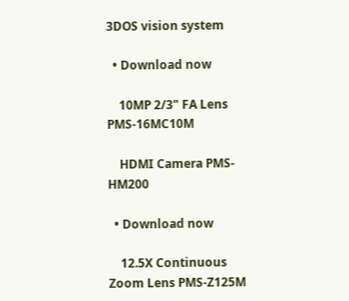3DOS vision system

  • Download now

    10MP 2/3" FA Lens PMS-16MC10M

    HDMI Camera PMS-HM200

  • Download now

    12.5X Continuous Zoom Lens PMS-Z125M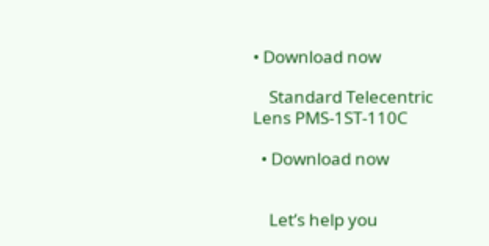• Download now

    Standard Telecentric Lens PMS-1ST-110C

  • Download now


    Let’s help you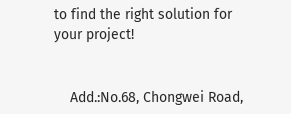to find the right solution for your project!


    Add.:No.68, Chongwei Road,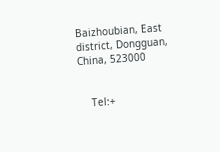Baizhoubian, East district, Dongguan, China, 523000


    Tel:+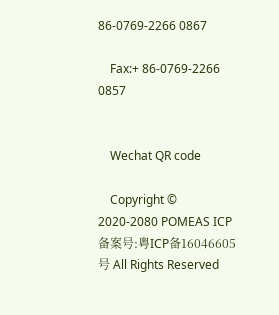86-0769-2266 0867

    Fax:+ 86-0769-2266 0857


    Wechat QR code

    Copyright © 2020-2080 POMEAS ICP备案号:粤ICP备16046605号 All Rights Reserved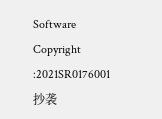Software Copyright :2021SR0176001 抄袭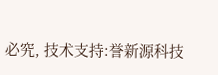必究, 技术支持:誉新源科技